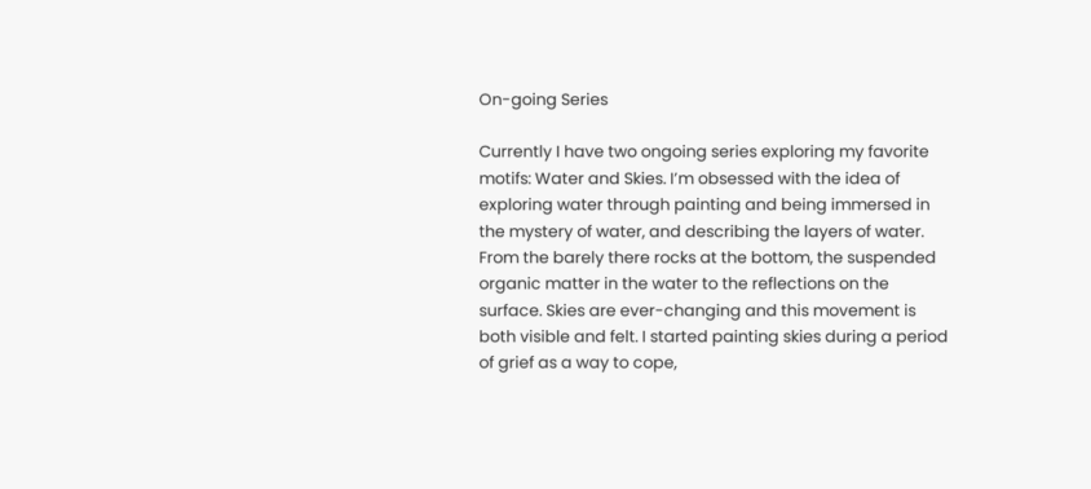On-going Series

Currently I have two ongoing series exploring my favorite motifs: Water and Skies. I’m obsessed with the idea of exploring water through painting and being immersed in the mystery of water, and describing the layers of water. From the barely there rocks at the bottom, the suspended organic matter in the water to the reflections on the surface. Skies are ever-changing and this movement is both visible and felt. I started painting skies during a period of grief as a way to cope,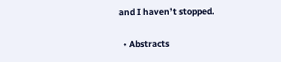and I haven’t stopped.

  • Abstracts